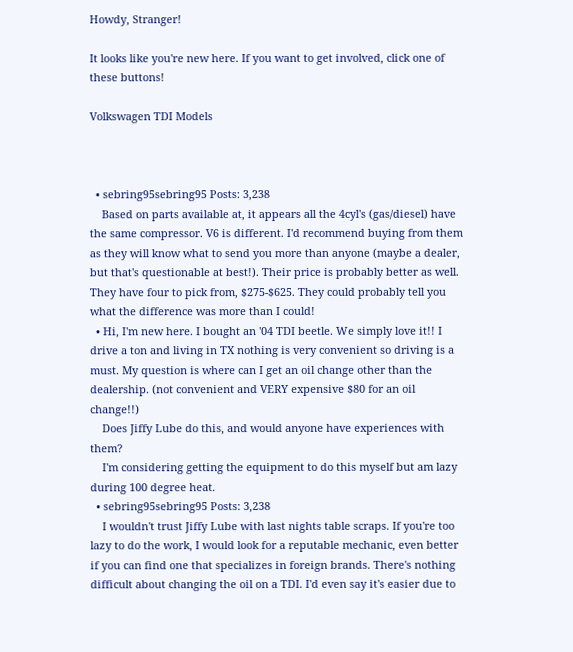Howdy, Stranger!

It looks like you're new here. If you want to get involved, click one of these buttons!

Volkswagen TDI Models



  • sebring95sebring95 Posts: 3,238
    Based on parts available at, it appears all the 4cyl's (gas/diesel) have the same compressor. V6 is different. I'd recommend buying from them as they will know what to send you more than anyone (maybe a dealer, but that's questionable at best!). Their price is probably better as well. They have four to pick from, $275-$625. They could probably tell you what the difference was more than I could!
  • Hi, I'm new here. I bought an '04 TDI beetle. We simply love it!! I drive a ton and living in TX nothing is very convenient so driving is a must. My question is where can I get an oil change other than the dealership. (not convenient and VERY expensive $80 for an oil change!!)
    Does Jiffy Lube do this, and would anyone have experiences with them?
    I'm considering getting the equipment to do this myself but am lazy during 100 degree heat.
  • sebring95sebring95 Posts: 3,238
    I wouldn't trust Jiffy Lube with last nights table scraps. If you're too lazy to do the work, I would look for a reputable mechanic, even better if you can find one that specializes in foreign brands. There's nothing difficult about changing the oil on a TDI. I'd even say it's easier due to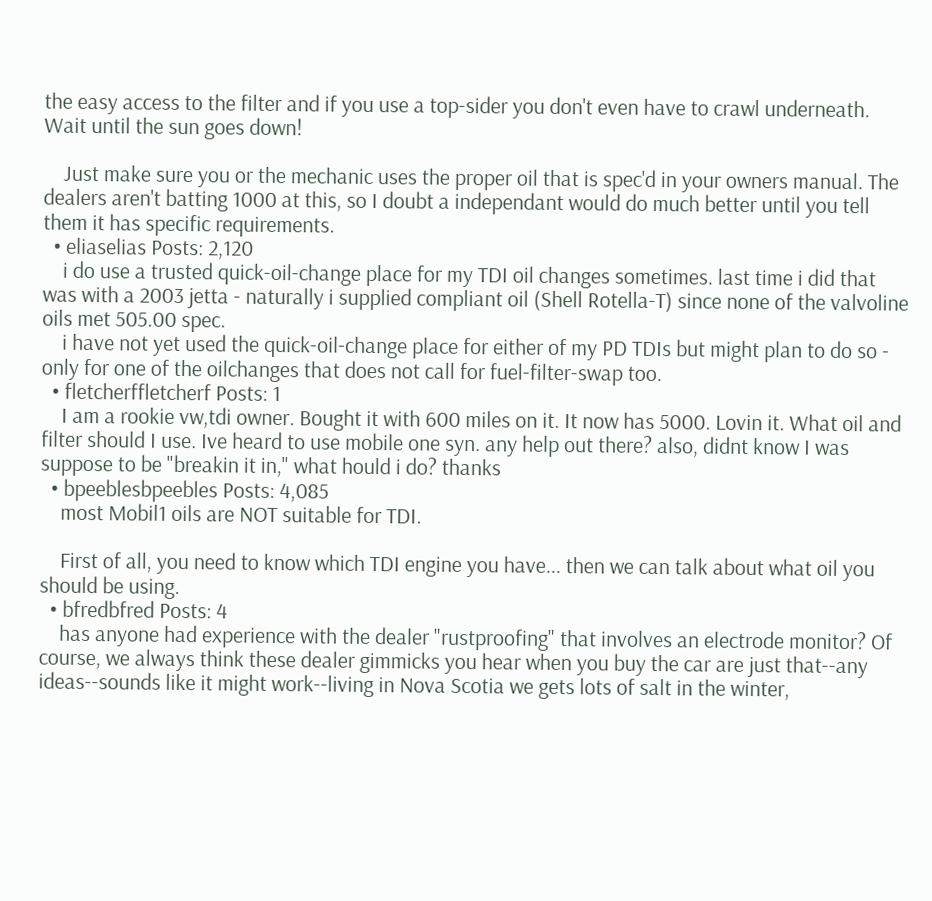the easy access to the filter and if you use a top-sider you don't even have to crawl underneath. Wait until the sun goes down!

    Just make sure you or the mechanic uses the proper oil that is spec'd in your owners manual. The dealers aren't batting 1000 at this, so I doubt a independant would do much better until you tell them it has specific requirements.
  • eliaselias Posts: 2,120
    i do use a trusted quick-oil-change place for my TDI oil changes sometimes. last time i did that was with a 2003 jetta - naturally i supplied compliant oil (Shell Rotella-T) since none of the valvoline oils met 505.00 spec.
    i have not yet used the quick-oil-change place for either of my PD TDIs but might plan to do so - only for one of the oilchanges that does not call for fuel-filter-swap too.
  • fletcherffletcherf Posts: 1
    I am a rookie vw,tdi owner. Bought it with 600 miles on it. It now has 5000. Lovin it. What oil and filter should I use. Ive heard to use mobile one syn. any help out there? also, didnt know I was suppose to be "breakin it in," what hould i do? thanks
  • bpeeblesbpeebles Posts: 4,085
    most Mobil1 oils are NOT suitable for TDI.

    First of all, you need to know which TDI engine you have... then we can talk about what oil you should be using.
  • bfredbfred Posts: 4
    has anyone had experience with the dealer "rustproofing" that involves an electrode monitor? Of course, we always think these dealer gimmicks you hear when you buy the car are just that--any ideas--sounds like it might work--living in Nova Scotia we gets lots of salt in the winter,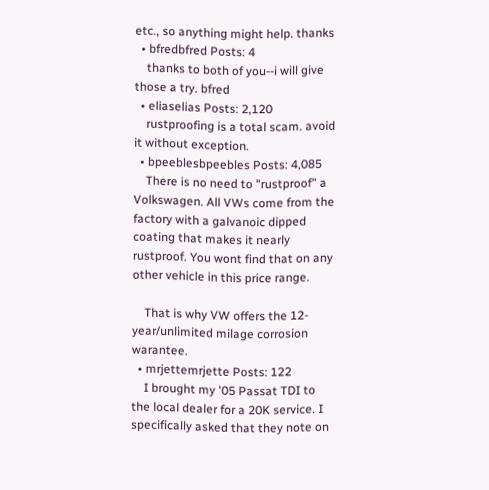etc., so anything might help. thanks
  • bfredbfred Posts: 4
    thanks to both of you--i will give those a try. bfred
  • eliaselias Posts: 2,120
    rustproofing is a total scam. avoid it without exception.
  • bpeeblesbpeebles Posts: 4,085
    There is no need to "rustproof" a Volkswagen. All VWs come from the factory with a galvanoic dipped coating that makes it nearly rustproof. You wont find that on any other vehicle in this price range.

    That is why VW offers the 12-year/unlimited milage corrosion warantee.
  • mrjettemrjette Posts: 122
    I brought my '05 Passat TDI to the local dealer for a 20K service. I specifically asked that they note on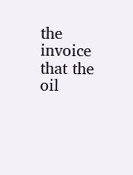the invoice that the oil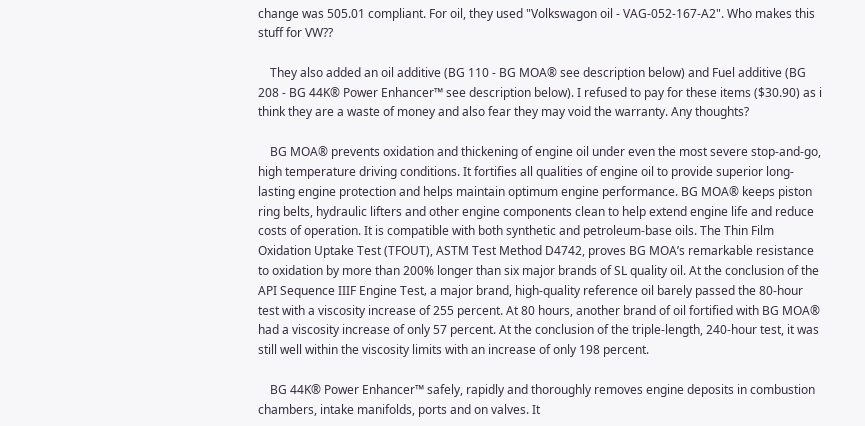change was 505.01 compliant. For oil, they used "Volkswagon oil - VAG-052-167-A2". Who makes this stuff for VW??

    They also added an oil additive (BG 110 - BG MOA® see description below) and Fuel additive (BG 208 - BG 44K® Power Enhancer™ see description below). I refused to pay for these items ($30.90) as i think they are a waste of money and also fear they may void the warranty. Any thoughts?

    BG MOA® prevents oxidation and thickening of engine oil under even the most severe stop-and-go, high temperature driving conditions. It fortifies all qualities of engine oil to provide superior long-lasting engine protection and helps maintain optimum engine performance. BG MOA® keeps piston ring belts, hydraulic lifters and other engine components clean to help extend engine life and reduce costs of operation. It is compatible with both synthetic and petroleum-base oils. The Thin Film Oxidation Uptake Test (TFOUT), ASTM Test Method D4742, proves BG MOA’s remarkable resistance to oxidation by more than 200% longer than six major brands of SL quality oil. At the conclusion of the API Sequence IIIF Engine Test‚ a major brand, high-quality reference oil barely passed the 80-hour test with a viscosity increase of 255 percent. At 80 hours, another brand of oil fortified with BG MOA® had a viscosity increase of only 57 percent. At the conclusion of the triple-length, 240-hour test, it was still well within the viscosity limits with an increase of only 198 percent.

    BG 44K® Power Enhancer™ safely, rapidly and thoroughly removes engine deposits in combustion chambers, intake manifolds, ports and on valves. It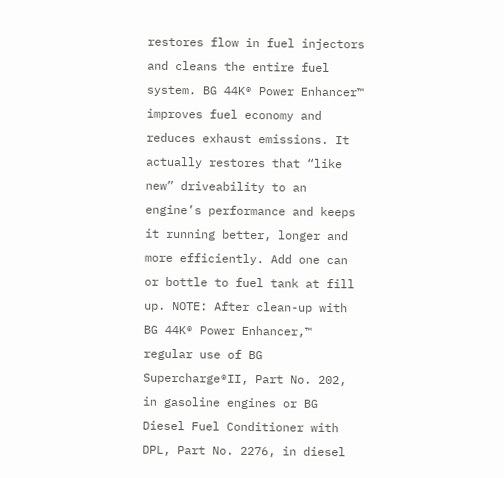restores flow in fuel injectors and cleans the entire fuel system. BG 44K® Power Enhancer™ improves fuel economy and reduces exhaust emissions. It actually restores that “like new” driveability to an engine’s performance and keeps it running better, longer and more efficiently. Add one can or bottle to fuel tank at fill up. NOTE: After clean-up with BG 44K® Power Enhancer,™ regular use of BG Supercharge®II‚ Part No. 202‚ in gasoline engines or BG Diesel Fuel Conditioner with DPL‚ Part No. 2276‚ in diesel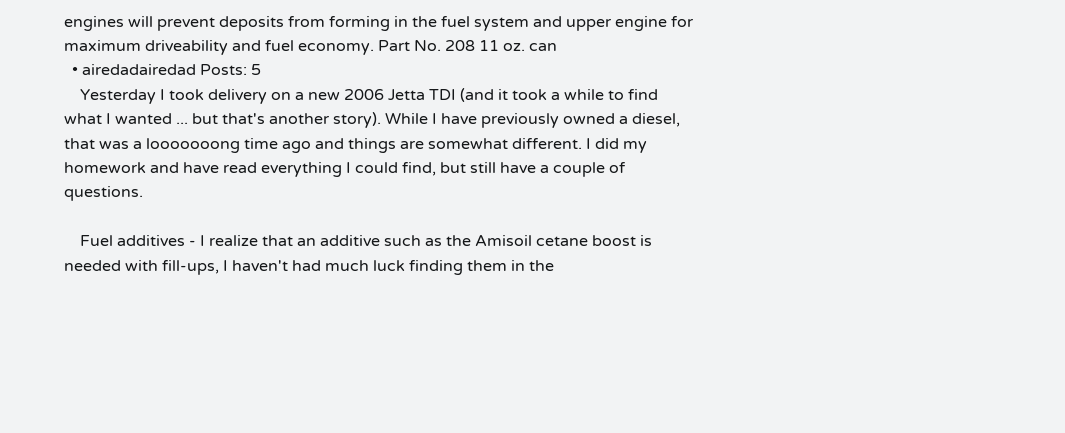engines will prevent deposits from forming in the fuel system and upper engine for maximum driveability and fuel economy. Part No. 208 11 oz. can
  • airedadairedad Posts: 5
    Yesterday I took delivery on a new 2006 Jetta TDI (and it took a while to find what I wanted ... but that's another story). While I have previously owned a diesel, that was a looooooong time ago and things are somewhat different. I did my homework and have read everything I could find, but still have a couple of questions.

    Fuel additives - I realize that an additive such as the Amisoil cetane boost is needed with fill-ups, I haven't had much luck finding them in the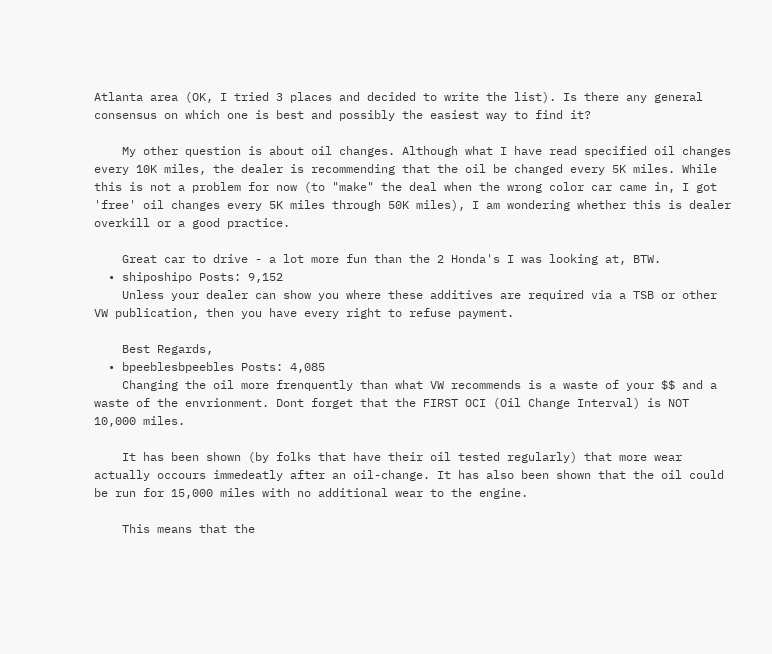Atlanta area (OK, I tried 3 places and decided to write the list). Is there any general consensus on which one is best and possibly the easiest way to find it?

    My other question is about oil changes. Although what I have read specified oil changes every 10K miles, the dealer is recommending that the oil be changed every 5K miles. While this is not a problem for now (to "make" the deal when the wrong color car came in, I got 'free' oil changes every 5K miles through 50K miles), I am wondering whether this is dealer overkill or a good practice.

    Great car to drive - a lot more fun than the 2 Honda's I was looking at, BTW.
  • shiposhipo Posts: 9,152
    Unless your dealer can show you where these additives are required via a TSB or other VW publication, then you have every right to refuse payment.

    Best Regards,
  • bpeeblesbpeebles Posts: 4,085
    Changing the oil more frenquently than what VW recommends is a waste of your $$ and a waste of the envrionment. Dont forget that the FIRST OCI (Oil Change Interval) is NOT 10,000 miles.

    It has been shown (by folks that have their oil tested regularly) that more wear actually occours immedeatly after an oil-change. It has also been shown that the oil could be run for 15,000 miles with no additional wear to the engine.

    This means that the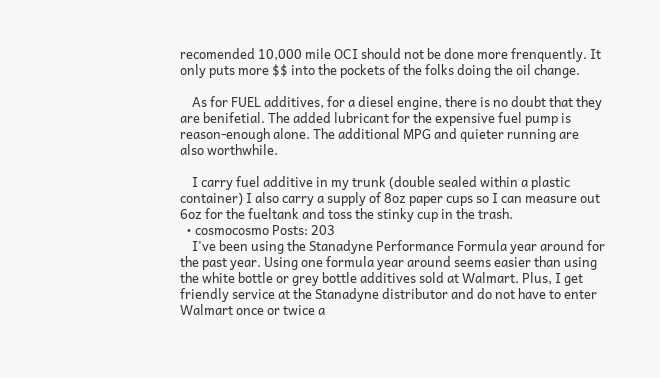recomended 10,000 mile OCI should not be done more frenquently. It only puts more $$ into the pockets of the folks doing the oil change.

    As for FUEL additives, for a diesel engine, there is no doubt that they are benifetial. The added lubricant for the expensive fuel pump is reason-enough alone. The additional MPG and quieter running are also worthwhile.

    I carry fuel additive in my trunk (double sealed within a plastic container) I also carry a supply of 8oz paper cups so I can measure out 6oz for the fueltank and toss the stinky cup in the trash.
  • cosmocosmo Posts: 203
    I've been using the Stanadyne Performance Formula year around for the past year. Using one formula year around seems easier than using the white bottle or grey bottle additives sold at Walmart. Plus, I get friendly service at the Stanadyne distributor and do not have to enter Walmart once or twice a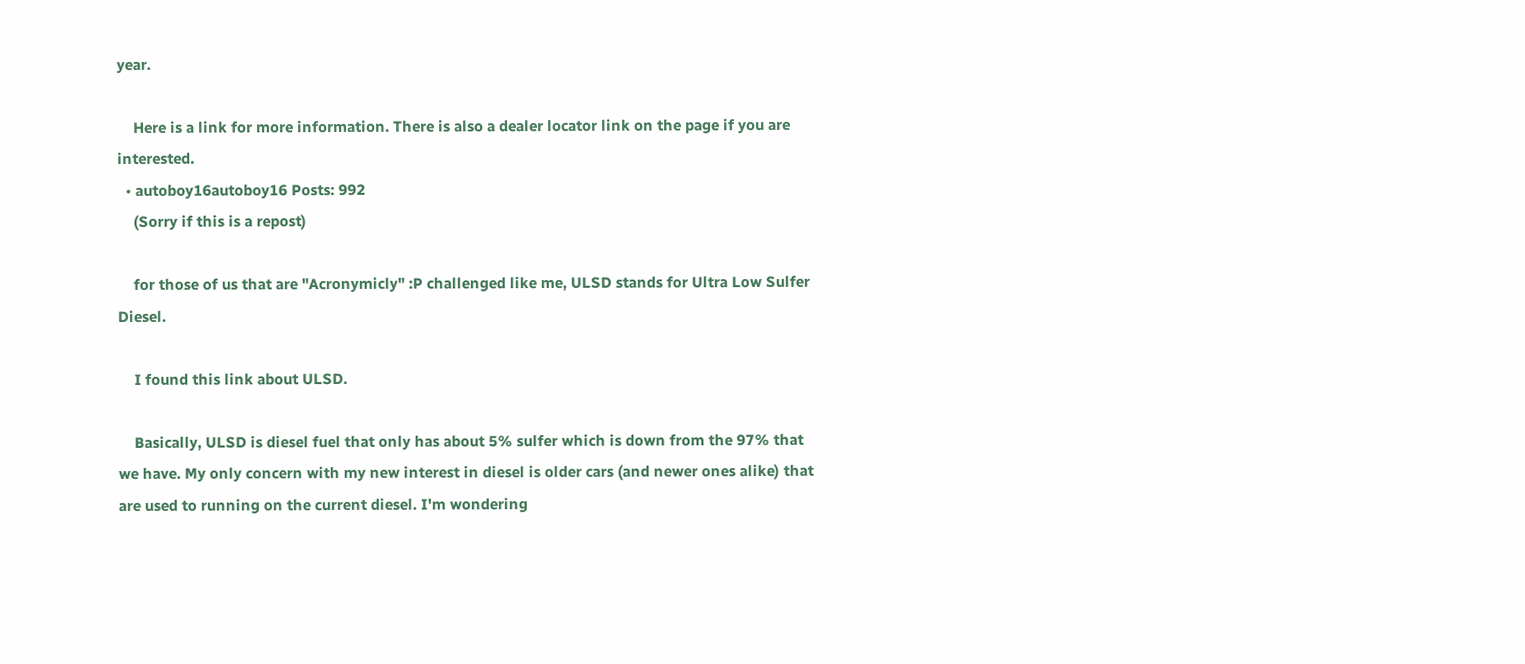year.

    Here is a link for more information. There is also a dealer locator link on the page if you are interested.
  • autoboy16autoboy16 Posts: 992
    (Sorry if this is a repost)

    for those of us that are "Acronymicly" :P challenged like me, ULSD stands for Ultra Low Sulfer Diesel.

    I found this link about ULSD.

    Basically, ULSD is diesel fuel that only has about 5% sulfer which is down from the 97% that we have. My only concern with my new interest in diesel is older cars (and newer ones alike) that are used to running on the current diesel. I'm wondering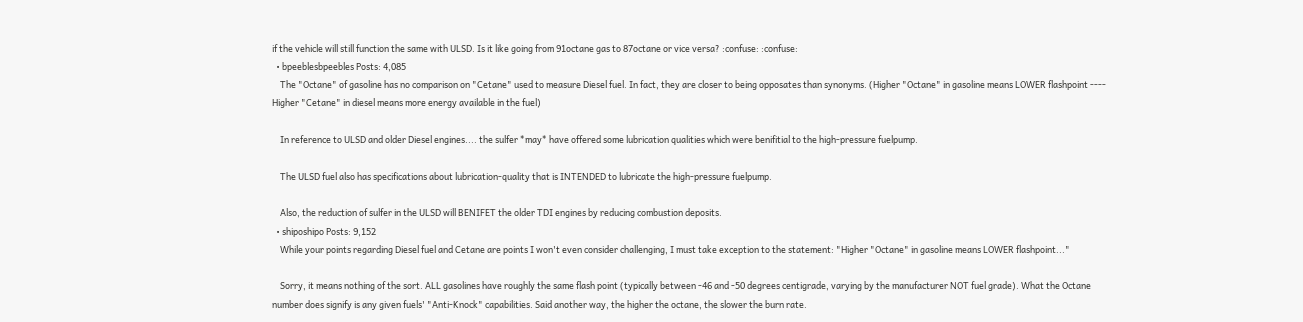if the vehicle will still function the same with ULSD. Is it like going from 91octane gas to 87octane or vice versa? :confuse: :confuse:
  • bpeeblesbpeebles Posts: 4,085
    The "Octane" of gasoline has no comparison on "Cetane" used to measure Diesel fuel. In fact, they are closer to being opposates than synonyms. (Higher "Octane" in gasoline means LOWER flashpoint ---- Higher "Cetane" in diesel means more energy available in the fuel)

    In reference to ULSD and older Diesel engines.... the sulfer *may* have offered some lubrication qualities which were benifitial to the high-pressure fuelpump.

    The ULSD fuel also has specifications about lubrication-quality that is INTENDED to lubricate the high-pressure fuelpump.

    Also, the reduction of sulfer in the ULSD will BENIFET the older TDI engines by reducing combustion deposits.
  • shiposhipo Posts: 9,152
    While your points regarding Diesel fuel and Cetane are points I won't even consider challenging, I must take exception to the statement: "Higher "Octane" in gasoline means LOWER flashpoint..."

    Sorry, it means nothing of the sort. ALL gasolines have roughly the same flash point (typically between -46 and -50 degrees centigrade, varying by the manufacturer NOT fuel grade). What the Octane number does signify is any given fuels' "Anti-Knock" capabilities. Said another way, the higher the octane, the slower the burn rate.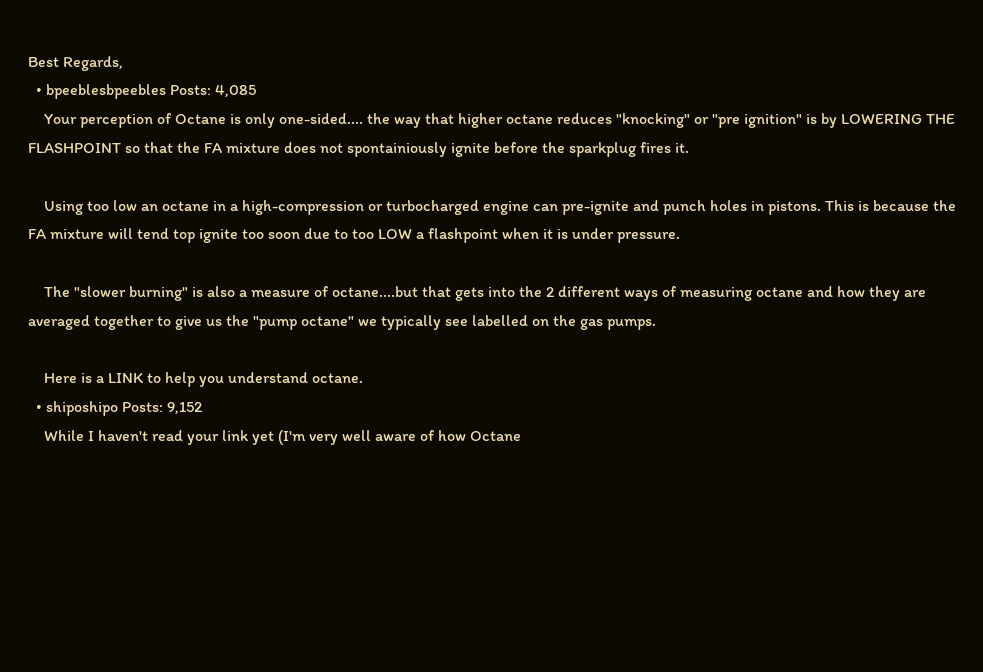Best Regards,
  • bpeeblesbpeebles Posts: 4,085
    Your perception of Octane is only one-sided.... the way that higher octane reduces "knocking" or "pre ignition" is by LOWERING THE FLASHPOINT so that the FA mixture does not spontainiously ignite before the sparkplug fires it.

    Using too low an octane in a high-compression or turbocharged engine can pre-ignite and punch holes in pistons. This is because the FA mixture will tend top ignite too soon due to too LOW a flashpoint when it is under pressure.

    The "slower burning" is also a measure of octane....but that gets into the 2 different ways of measuring octane and how they are averaged together to give us the "pump octane" we typically see labelled on the gas pumps.

    Here is a LINK to help you understand octane.
  • shiposhipo Posts: 9,152
    While I haven't read your link yet (I'm very well aware of how Octane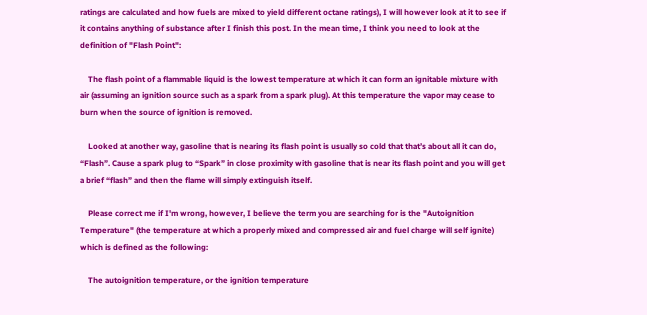ratings are calculated and how fuels are mixed to yield different octane ratings), I will however look at it to see if it contains anything of substance after I finish this post. In the mean time, I think you need to look at the definition of "Flash Point":

    The flash point of a flammable liquid is the lowest temperature at which it can form an ignitable mixture with air (assuming an ignition source such as a spark from a spark plug). At this temperature the vapor may cease to burn when the source of ignition is removed.

    Looked at another way, gasoline that is nearing its flash point is usually so cold that that’s about all it can do, “Flash”. Cause a spark plug to “Spark” in close proximity with gasoline that is near its flash point and you will get a brief “flash” and then the flame will simply extinguish itself.

    Please correct me if I'm wrong, however, I believe the term you are searching for is the "Autoignition Temperature" (the temperature at which a properly mixed and compressed air and fuel charge will self ignite) which is defined as the following:

    The autoignition temperature, or the ignition temperature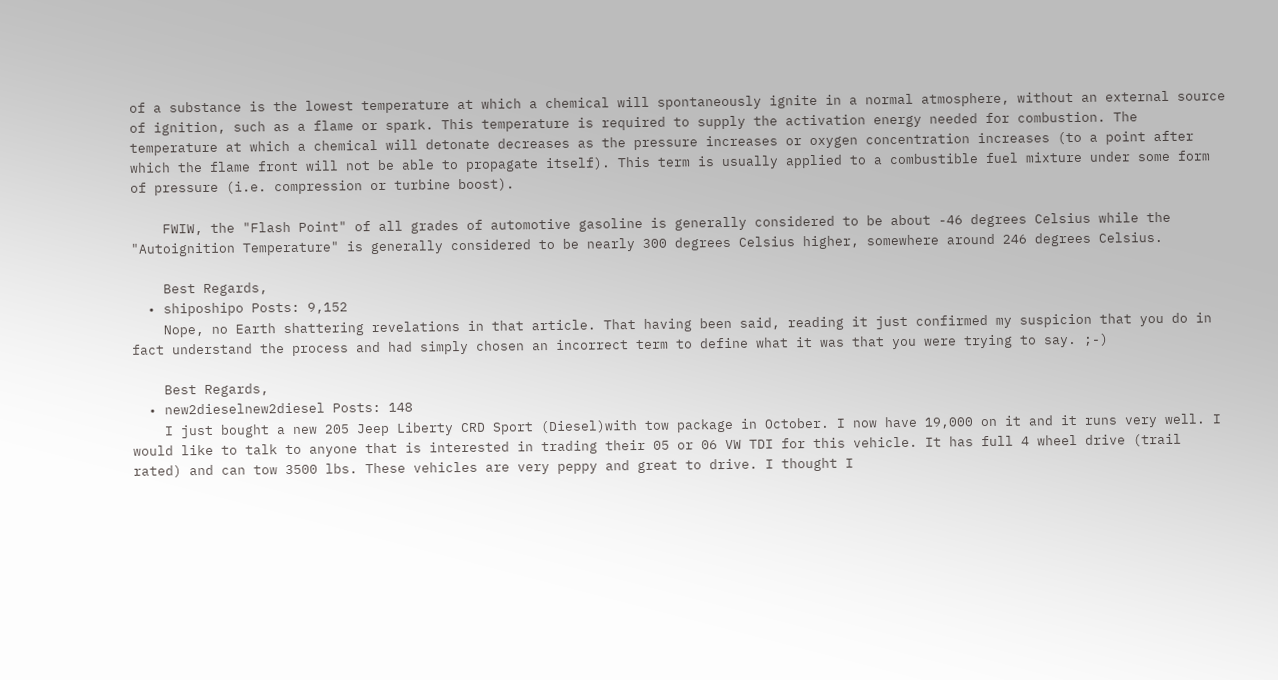of a substance is the lowest temperature at which a chemical will spontaneously ignite in a normal atmosphere, without an external source of ignition, such as a flame or spark. This temperature is required to supply the activation energy needed for combustion. The temperature at which a chemical will detonate decreases as the pressure increases or oxygen concentration increases (to a point after which the flame front will not be able to propagate itself). This term is usually applied to a combustible fuel mixture under some form of pressure (i.e. compression or turbine boost).

    FWIW, the "Flash Point" of all grades of automotive gasoline is generally considered to be about -46 degrees Celsius while the "Autoignition Temperature" is generally considered to be nearly 300 degrees Celsius higher, somewhere around 246 degrees Celsius.

    Best Regards,
  • shiposhipo Posts: 9,152
    Nope, no Earth shattering revelations in that article. That having been said, reading it just confirmed my suspicion that you do in fact understand the process and had simply chosen an incorrect term to define what it was that you were trying to say. ;-)

    Best Regards,
  • new2dieselnew2diesel Posts: 148
    I just bought a new 205 Jeep Liberty CRD Sport (Diesel)with tow package in October. I now have 19,000 on it and it runs very well. I would like to talk to anyone that is interested in trading their 05 or 06 VW TDI for this vehicle. It has full 4 wheel drive (trail rated) and can tow 3500 lbs. These vehicles are very peppy and great to drive. I thought I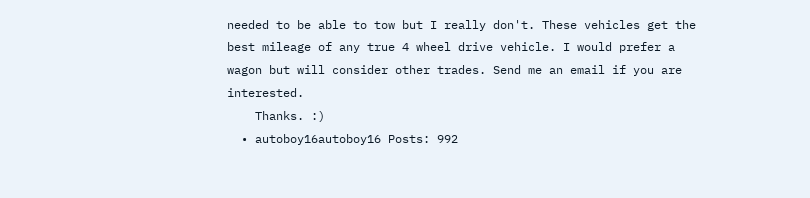needed to be able to tow but I really don't. These vehicles get the best mileage of any true 4 wheel drive vehicle. I would prefer a wagon but will consider other trades. Send me an email if you are interested.
    Thanks. :)
  • autoboy16autoboy16 Posts: 992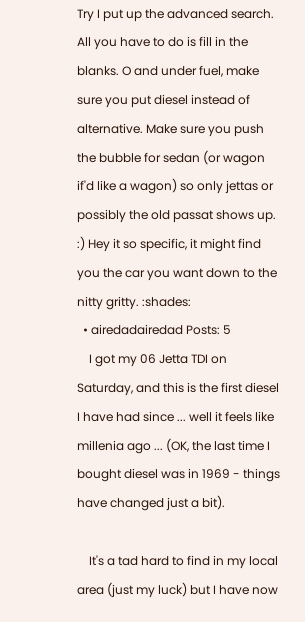Try I put up the advanced search. All you have to do is fill in the blanks. O and under fuel, make sure you put diesel instead of alternative. Make sure you push the bubble for sedan (or wagon if'd like a wagon) so only jettas or possibly the old passat shows up. :) Hey it so specific, it might find you the car you want down to the nitty gritty. :shades:
  • airedadairedad Posts: 5
    I got my 06 Jetta TDI on Saturday, and this is the first diesel I have had since ... well it feels like millenia ago ... (OK, the last time I bought diesel was in 1969 - things have changed just a bit).

    It's a tad hard to find in my local area (just my luck) but I have now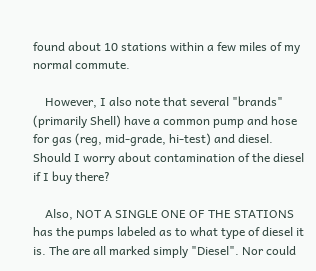found about 10 stations within a few miles of my normal commute.

    However, I also note that several "brands" (primarily Shell) have a common pump and hose for gas (reg, mid-grade, hi-test) and diesel. Should I worry about contamination of the diesel if I buy there?

    Also, NOT A SINGLE ONE OF THE STATIONS has the pumps labeled as to what type of diesel it is. The are all marked simply "Diesel". Nor could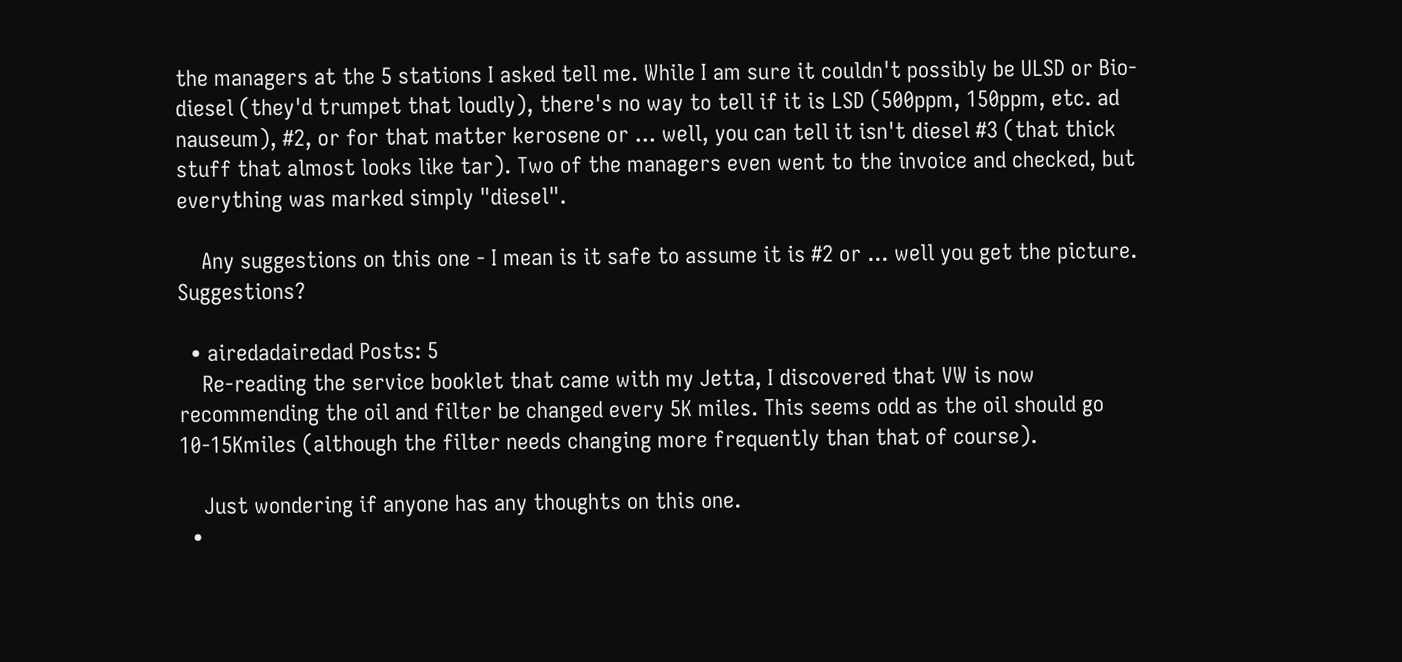the managers at the 5 stations I asked tell me. While I am sure it couldn't possibly be ULSD or Bio-diesel (they'd trumpet that loudly), there's no way to tell if it is LSD (500ppm, 150ppm, etc. ad nauseum), #2, or for that matter kerosene or ... well, you can tell it isn't diesel #3 (that thick stuff that almost looks like tar). Two of the managers even went to the invoice and checked, but everything was marked simply "diesel".

    Any suggestions on this one - I mean is it safe to assume it is #2 or ... well you get the picture. Suggestions?

  • airedadairedad Posts: 5
    Re-reading the service booklet that came with my Jetta, I discovered that VW is now recommending the oil and filter be changed every 5K miles. This seems odd as the oil should go 10-15Kmiles (although the filter needs changing more frequently than that of course).

    Just wondering if anyone has any thoughts on this one.
  •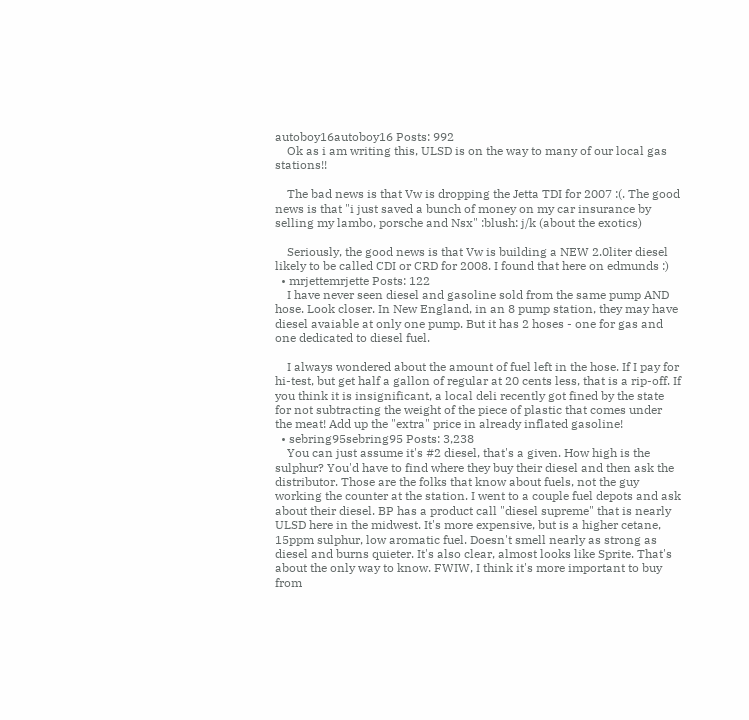autoboy16autoboy16 Posts: 992
    Ok as i am writing this, ULSD is on the way to many of our local gas stations!!

    The bad news is that Vw is dropping the Jetta TDI for 2007 :(. The good news is that "i just saved a bunch of money on my car insurance by selling my lambo, porsche and Nsx" :blush: j/k (about the exotics)

    Seriously, the good news is that Vw is building a NEW 2.0liter diesel likely to be called CDI or CRD for 2008. I found that here on edmunds :)
  • mrjettemrjette Posts: 122
    I have never seen diesel and gasoline sold from the same pump AND hose. Look closer. In New England, in an 8 pump station, they may have diesel avaiable at only one pump. But it has 2 hoses - one for gas and one dedicated to diesel fuel.

    I always wondered about the amount of fuel left in the hose. If I pay for hi-test, but get half a gallon of regular at 20 cents less, that is a rip-off. If you think it is insignificant, a local deli recently got fined by the state for not subtracting the weight of the piece of plastic that comes under the meat! Add up the "extra" price in already inflated gasoline!
  • sebring95sebring95 Posts: 3,238
    You can just assume it's #2 diesel, that's a given. How high is the sulphur? You'd have to find where they buy their diesel and then ask the distributor. Those are the folks that know about fuels, not the guy working the counter at the station. I went to a couple fuel depots and ask about their diesel. BP has a product call "diesel supreme" that is nearly ULSD here in the midwest. It's more expensive, but is a higher cetane, 15ppm sulphur, low aromatic fuel. Doesn't smell nearly as strong as diesel and burns quieter. It's also clear, almost looks like Sprite. That's about the only way to know. FWIW, I think it's more important to buy from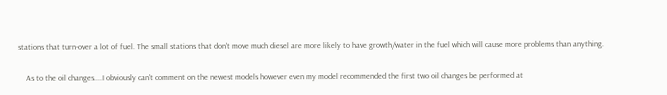stations that turn-over a lot of fuel. The small stations that don't move much diesel are more likely to have growth/water in the fuel which will cause more problems than anything.

    As to the oil changes....I obviously can't comment on the newest models however even my model recommended the first two oil changes be performed at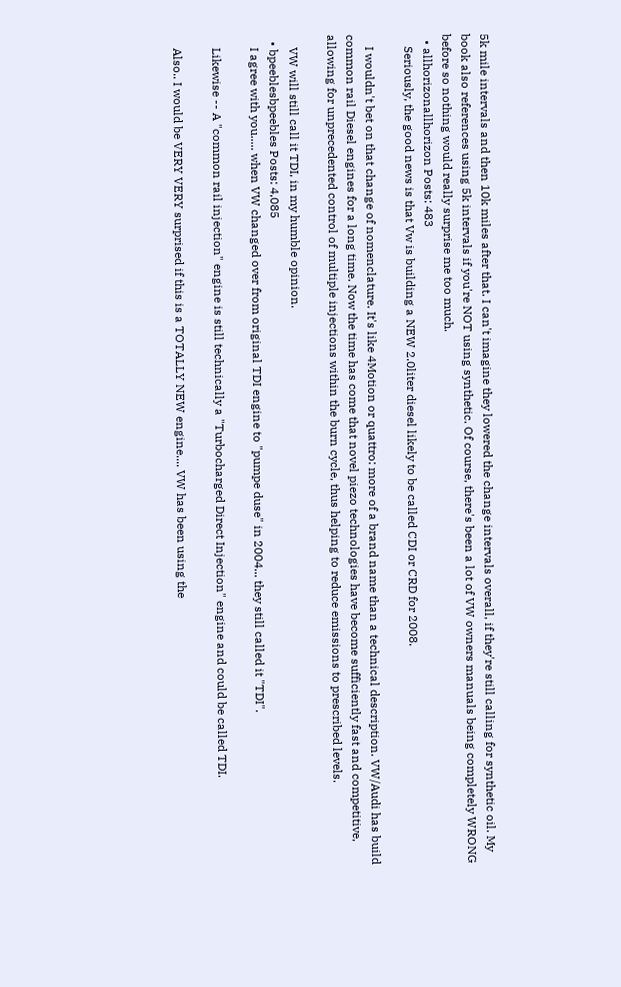5k mile intervals and then 10k miles after that. I can't imagine they lowered the change intervals overall, if they're still calling for synthetic oil. My book also references using 5k intervals if you're NOT using synthetic. Of course, there's been a lot of VW owners manuals being completely WRONG before so nothing would really surprise me too much.
  • allhorizonallhorizon Posts: 483
    Seriously, the good news is that Vw is building a NEW 2.0liter diesel likely to be called CDI or CRD for 2008.

    I wouldn't bet on that change of nomenclature. It's like 4Motion or quattro: more of a brand name than a technical description. VW/Audi has build common rail Diesel engines for a long time. Now the time has come that novel piezo technologies have become sufficiently fast and competitive, allowing for unprecedented control of multiple injections within the burn cycle, thus helping to reduce emissions to prescribed levels.

    VW will still call it TDI, in my humble opinion.
  • bpeeblesbpeebles Posts: 4,085
    I agree with you..... when VW changed over from original TDI engine to "pumpe duse" in 2004... they still called it "TDI".

    Likewise -- A "common rail injection" engine is still technically a "Turbocharged Direct Injection" engine and could be called TDI.

    Also.. I would be VERY VERY surprised if this is a TOTALLY NEW engine.... VW has been using the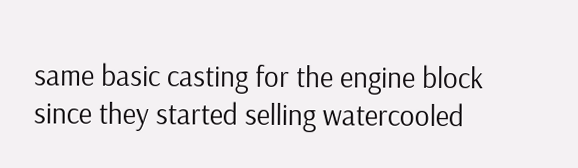same basic casting for the engine block since they started selling watercooled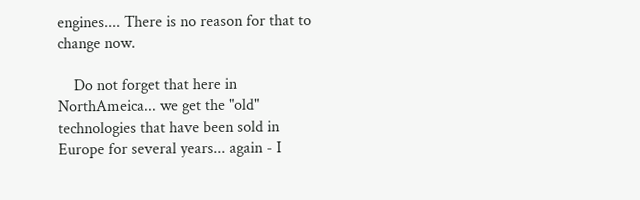engines.... There is no reason for that to change now.

    Do not forget that here in NorthAmeica... we get the "old" technologies that have been sold in Europe for several years... again - I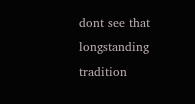dont see that longstanding tradition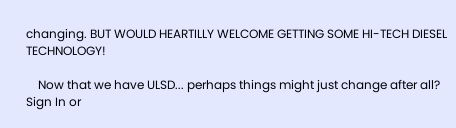changing. BUT WOULD HEARTILLY WELCOME GETTING SOME HI-TECH DIESEL TECHNOLOGY!

    Now that we have ULSD... perhaps things might just change after all?
Sign In or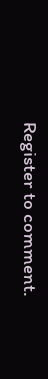Register to comment.